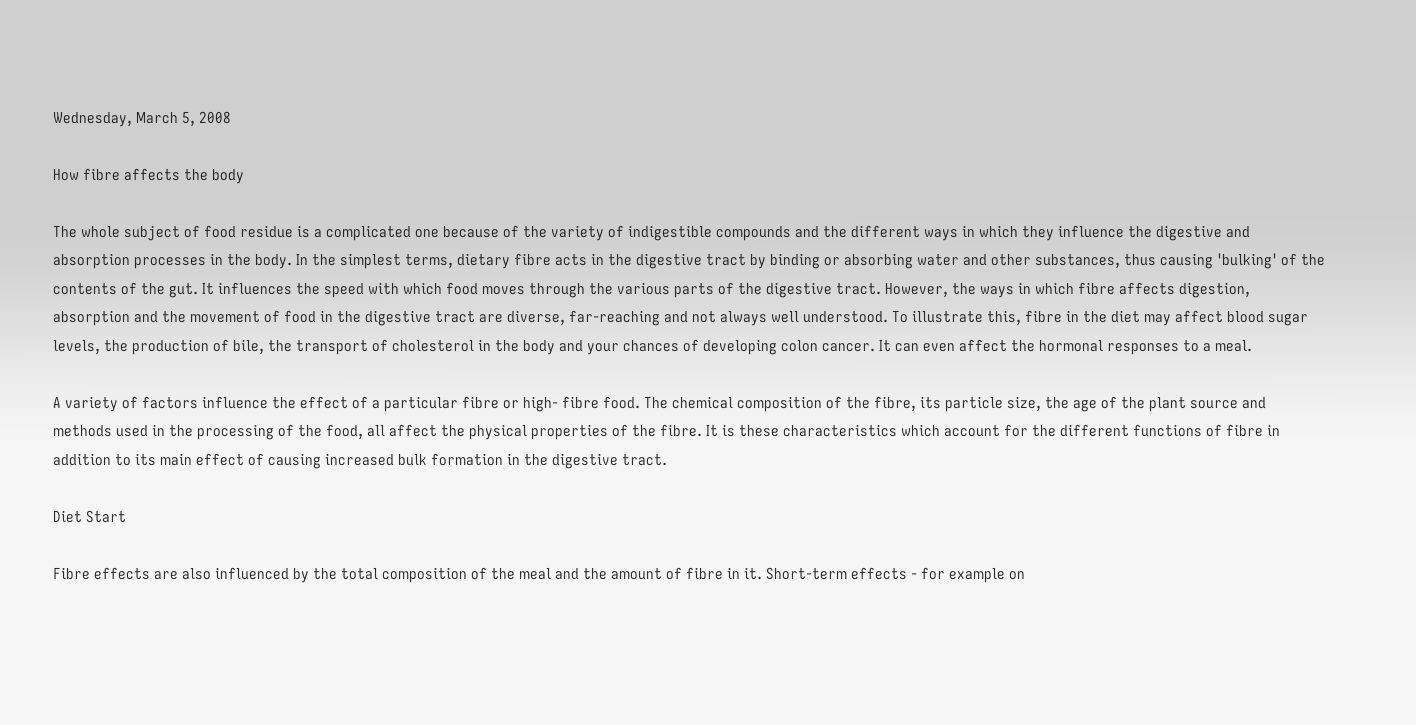Wednesday, March 5, 2008

How fibre affects the body

The whole subject of food residue is a complicated one because of the variety of indigestible compounds and the different ways in which they influence the digestive and absorption processes in the body. In the simplest terms, dietary fibre acts in the digestive tract by binding or absorbing water and other substances, thus causing 'bulking' of the contents of the gut. It influences the speed with which food moves through the various parts of the digestive tract. However, the ways in which fibre affects digestion, absorption and the movement of food in the digestive tract are diverse, far-reaching and not always well understood. To illustrate this, fibre in the diet may affect blood sugar levels, the production of bile, the transport of cholesterol in the body and your chances of developing colon cancer. It can even affect the hormonal responses to a meal.

A variety of factors influence the effect of a particular fibre or high- fibre food. The chemical composition of the fibre, its particle size, the age of the plant source and methods used in the processing of the food, all affect the physical properties of the fibre. It is these characteristics which account for the different functions of fibre in addition to its main effect of causing increased bulk formation in the digestive tract.

Diet Start

Fibre effects are also influenced by the total composition of the meal and the amount of fibre in it. Short-term effects - for example on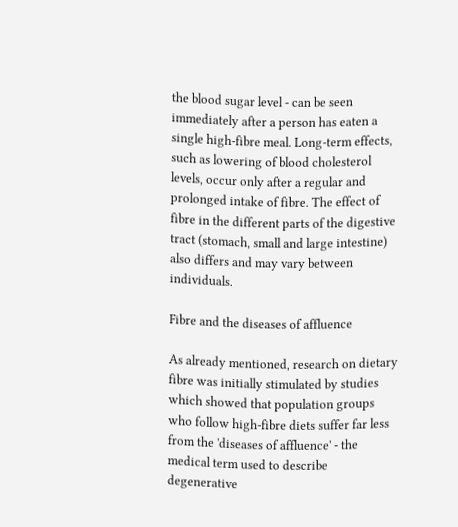the blood sugar level - can be seen immediately after a person has eaten a single high-fibre meal. Long-term effects, such as lowering of blood cholesterol levels, occur only after a regular and prolonged intake of fibre. The effect of fibre in the different parts of the digestive tract (stomach, small and large intestine) also differs and may vary between individuals.

Fibre and the diseases of affluence

As already mentioned, research on dietary fibre was initially stimulated by studies which showed that population groups who follow high-fibre diets suffer far less from the 'diseases of affluence' - the medical term used to describe degenerative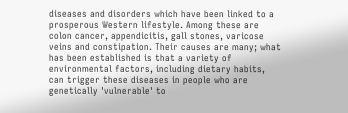diseases and disorders which have been linked to a prosperous Western lifestyle. Among these are colon cancer, appendicitis, gall stones, varicose veins and constipation. Their causes are many; what has been established is that a variety of environmental factors, including dietary habits, can trigger these diseases in people who are genetically 'vulnerable' to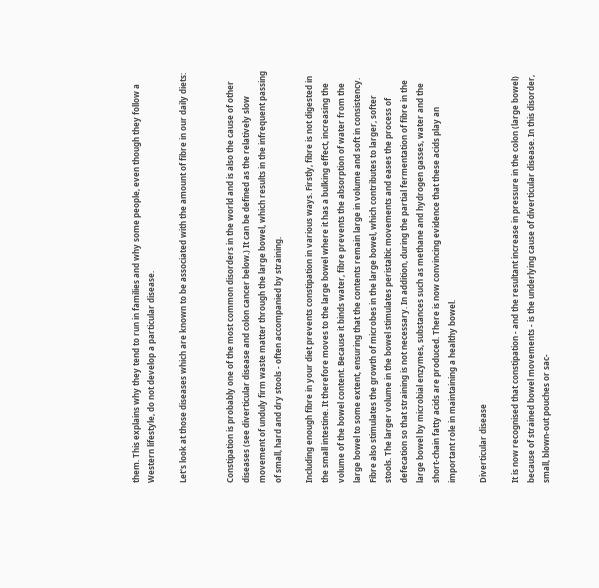them. This explains why they tend to run in families and why some people, even though they follow a Western lifestyle, do not develop a particular disease.

Let's look at those diseases which are known to be associated with the amount of fibre in our daily diets:


Constipation is probably one of the most common disorders in the world and is also the cause of other diseases (see diverticular disease and colon cancer below.) It can be defined as the relatively slow movement of unduly firm waste matter through the large bowel, which results in the infrequent passing of small, hard and dry stools - often accompanied by straining.

Including enough fibre in your diet prevents constipation in various ways. Firstly, fibre is not digested in the small intestine. It therefore moves to the large bowel where it has a bulking effect, increasing the volume of the bowel content. Because it binds water, fibre prevents the absorption of water from the large bowel to some extent, ensuring that the contents remain large in volume and soft in consistency. Fibre also stimulates the growth of microbes in the large bowel, which contributes to larger, softer stools. The larger volume in the bowel stimulates peristaltic movements and eases the process of defecation so that straining is not necessary. In addition, during the partial fermentation of fibre in the large bowel by microbial enzymes, substances such as methane and hydrogen gasses, water and the short-chain fatty acids are produced. There is now convincing evidence that these acids play an important role in maintaining a healthy bowel.

Diverticular disease

It is now recognised that constipation - and the resultant increase in pressure in the colon (large bowel) because of strained bowel movements - is the underlying cause of diverticular disease. In this disorder, small, blown-out pouches or sac-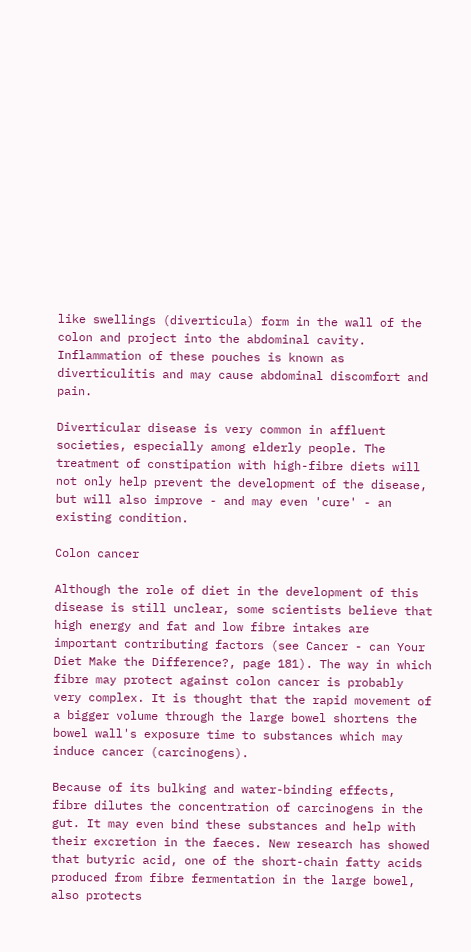like swellings (diverticula) form in the wall of the colon and project into the abdominal cavity. Inflammation of these pouches is known as diverticulitis and may cause abdominal discomfort and pain.

Diverticular disease is very common in affluent societies, especially among elderly people. The treatment of constipation with high-fibre diets will not only help prevent the development of the disease, but will also improve - and may even 'cure' - an existing condition.

Colon cancer

Although the role of diet in the development of this disease is still unclear, some scientists believe that high energy and fat and low fibre intakes are important contributing factors (see Cancer - can Your Diet Make the Difference?, page 181). The way in which fibre may protect against colon cancer is probably very complex. It is thought that the rapid movement of a bigger volume through the large bowel shortens the bowel wall's exposure time to substances which may induce cancer (carcinogens).

Because of its bulking and water-binding effects, fibre dilutes the concentration of carcinogens in the gut. It may even bind these substances and help with their excretion in the faeces. New research has showed that butyric acid, one of the short-chain fatty acids produced from fibre fermentation in the large bowel, also protects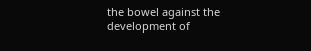the bowel against the development of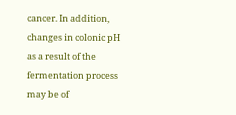cancer. In addition, changes in colonic pH as a result of the fermentation process may be of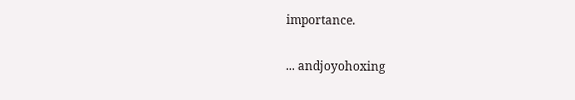importance.

... andjoyohoxing